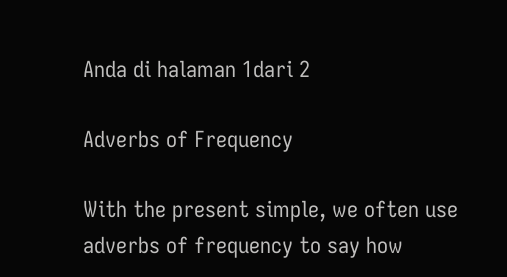Anda di halaman 1dari 2

Adverbs of Frequency

With the present simple, we often use adverbs of frequency to say how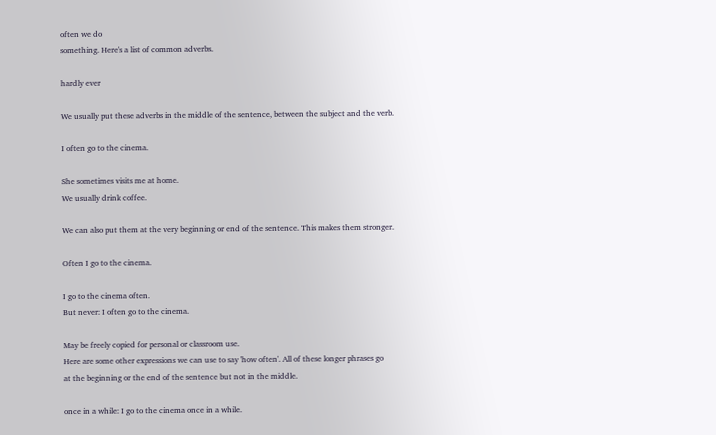often we do
something. Here's a list of common adverbs.

hardly ever

We usually put these adverbs in the middle of the sentence, between the subject and the verb.

I often go to the cinema.

She sometimes visits me at home.
We usually drink coffee.

We can also put them at the very beginning or end of the sentence. This makes them stronger.

Often I go to the cinema.

I go to the cinema often.
But never: I often go to the cinema.

May be freely copied for personal or classroom use.
Here are some other expressions we can use to say 'how often'. All of these longer phrases go
at the beginning or the end of the sentence but not in the middle.

once in a while: I go to the cinema once in a while.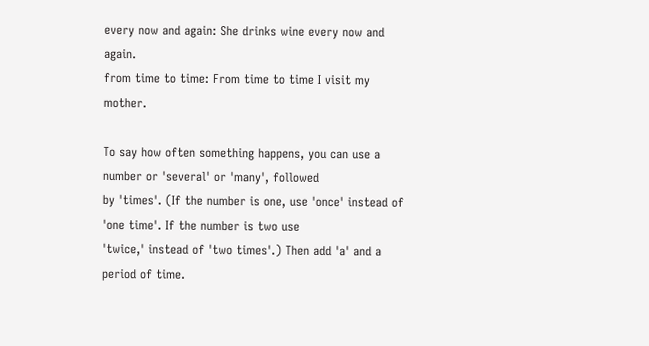every now and again: She drinks wine every now and again.
from time to time: From time to time I visit my mother.

To say how often something happens, you can use a number or 'several' or 'many', followed
by 'times'. (If the number is one, use 'once' instead of 'one time'. If the number is two use
'twice,' instead of 'two times'.) Then add 'a' and a period of time.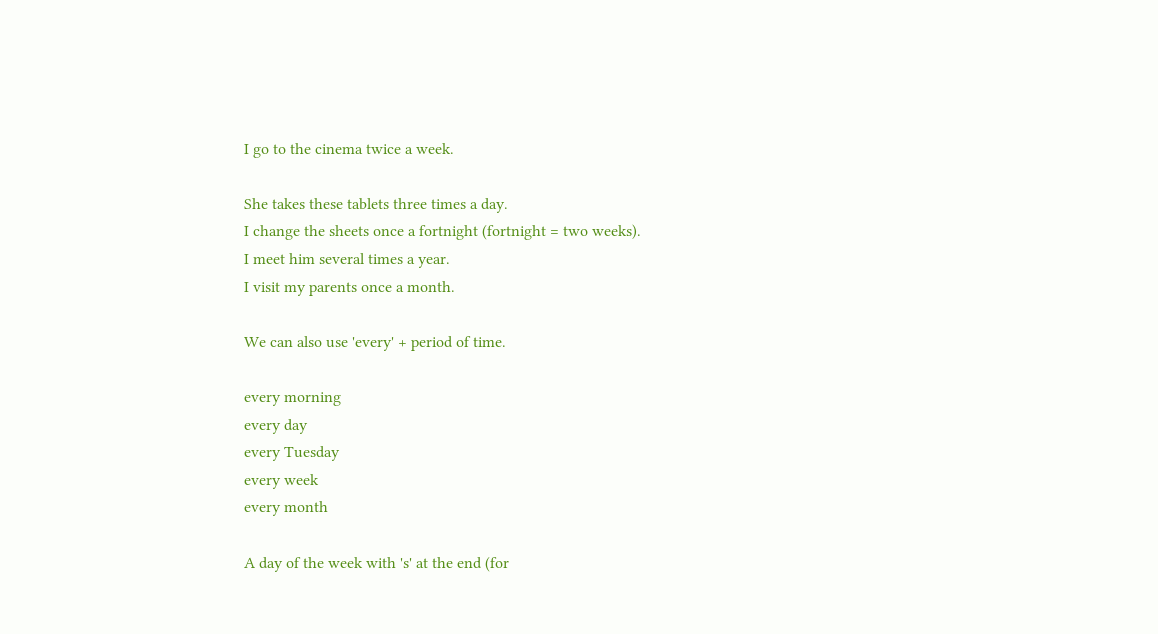I go to the cinema twice a week.

She takes these tablets three times a day.
I change the sheets once a fortnight (fortnight = two weeks).
I meet him several times a year.
I visit my parents once a month.

We can also use 'every' + period of time.

every morning
every day
every Tuesday
every week
every month

A day of the week with 's' at the end (for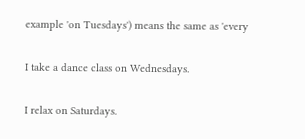example 'on Tuesdays') means the same as 'every

I take a dance class on Wednesdays.

I relax on Saturdays.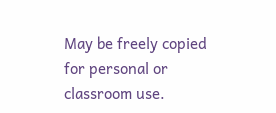May be freely copied for personal or classroom use.